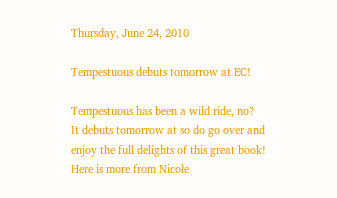Thursday, June 24, 2010

Tempestuous debuts tomorrow at EC!

Tempestuous has been a wild ride, no?
It debuts tomorrow at so do go over and enjoy the full delights of this great book!
Here is more from Nicole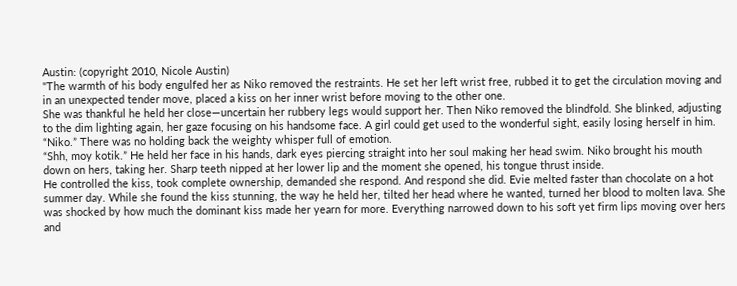Austin: (copyright 2010, Nicole Austin)
"The warmth of his body engulfed her as Niko removed the restraints. He set her left wrist free, rubbed it to get the circulation moving and in an unexpected tender move, placed a kiss on her inner wrist before moving to the other one.
She was thankful he held her close—uncertain her rubbery legs would support her. Then Niko removed the blindfold. She blinked, adjusting to the dim lighting again, her gaze focusing on his handsome face. A girl could get used to the wonderful sight, easily losing herself in him.
“Niko.” There was no holding back the weighty whisper full of emotion.
“Shh, moy kotik.” He held her face in his hands, dark eyes piercing straight into her soul making her head swim. Niko brought his mouth down on hers, taking her. Sharp teeth nipped at her lower lip and the moment she opened, his tongue thrust inside.
He controlled the kiss, took complete ownership, demanded she respond. And respond she did. Evie melted faster than chocolate on a hot summer day. While she found the kiss stunning, the way he held her, tilted her head where he wanted, turned her blood to molten lava. She was shocked by how much the dominant kiss made her yearn for more. Everything narrowed down to his soft yet firm lips moving over hers and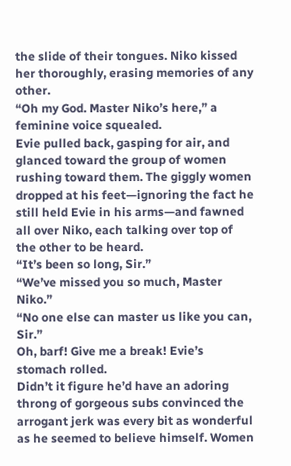the slide of their tongues. Niko kissed her thoroughly, erasing memories of any other.
“Oh my God. Master Niko’s here,” a feminine voice squealed.
Evie pulled back, gasping for air, and glanced toward the group of women rushing toward them. The giggly women dropped at his feet—ignoring the fact he still held Evie in his arms—and fawned all over Niko, each talking over top of the other to be heard.
“It’s been so long, Sir.”
“We’ve missed you so much, Master Niko.”
“No one else can master us like you can, Sir.”
Oh, barf! Give me a break! Evie’s stomach rolled.
Didn’t it figure he’d have an adoring throng of gorgeous subs convinced the arrogant jerk was every bit as wonderful as he seemed to believe himself. Women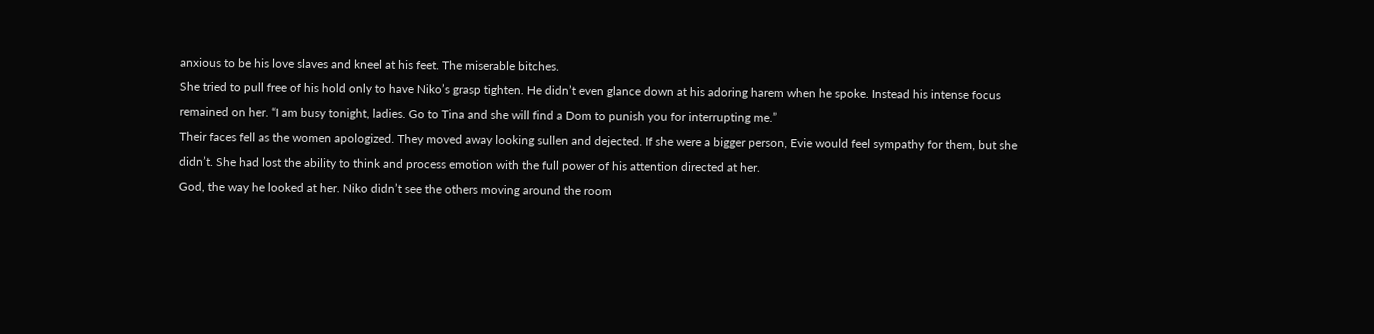anxious to be his love slaves and kneel at his feet. The miserable bitches.
She tried to pull free of his hold only to have Niko’s grasp tighten. He didn’t even glance down at his adoring harem when he spoke. Instead his intense focus remained on her. “I am busy tonight, ladies. Go to Tina and she will find a Dom to punish you for interrupting me.”
Their faces fell as the women apologized. They moved away looking sullen and dejected. If she were a bigger person, Evie would feel sympathy for them, but she didn’t. She had lost the ability to think and process emotion with the full power of his attention directed at her.
God, the way he looked at her. Niko didn’t see the others moving around the room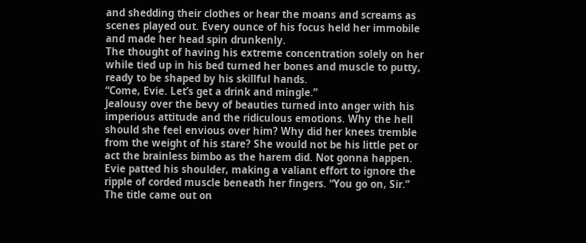and shedding their clothes or hear the moans and screams as scenes played out. Every ounce of his focus held her immobile and made her head spin drunkenly.
The thought of having his extreme concentration solely on her while tied up in his bed turned her bones and muscle to putty, ready to be shaped by his skillful hands.
“Come, Evie. Let’s get a drink and mingle.”
Jealousy over the bevy of beauties turned into anger with his imperious attitude and the ridiculous emotions. Why the hell should she feel envious over him? Why did her knees tremble from the weight of his stare? She would not be his little pet or act the brainless bimbo as the harem did. Not gonna happen.
Evie patted his shoulder, making a valiant effort to ignore the ripple of corded muscle beneath her fingers. “You go on, Sir.” The title came out on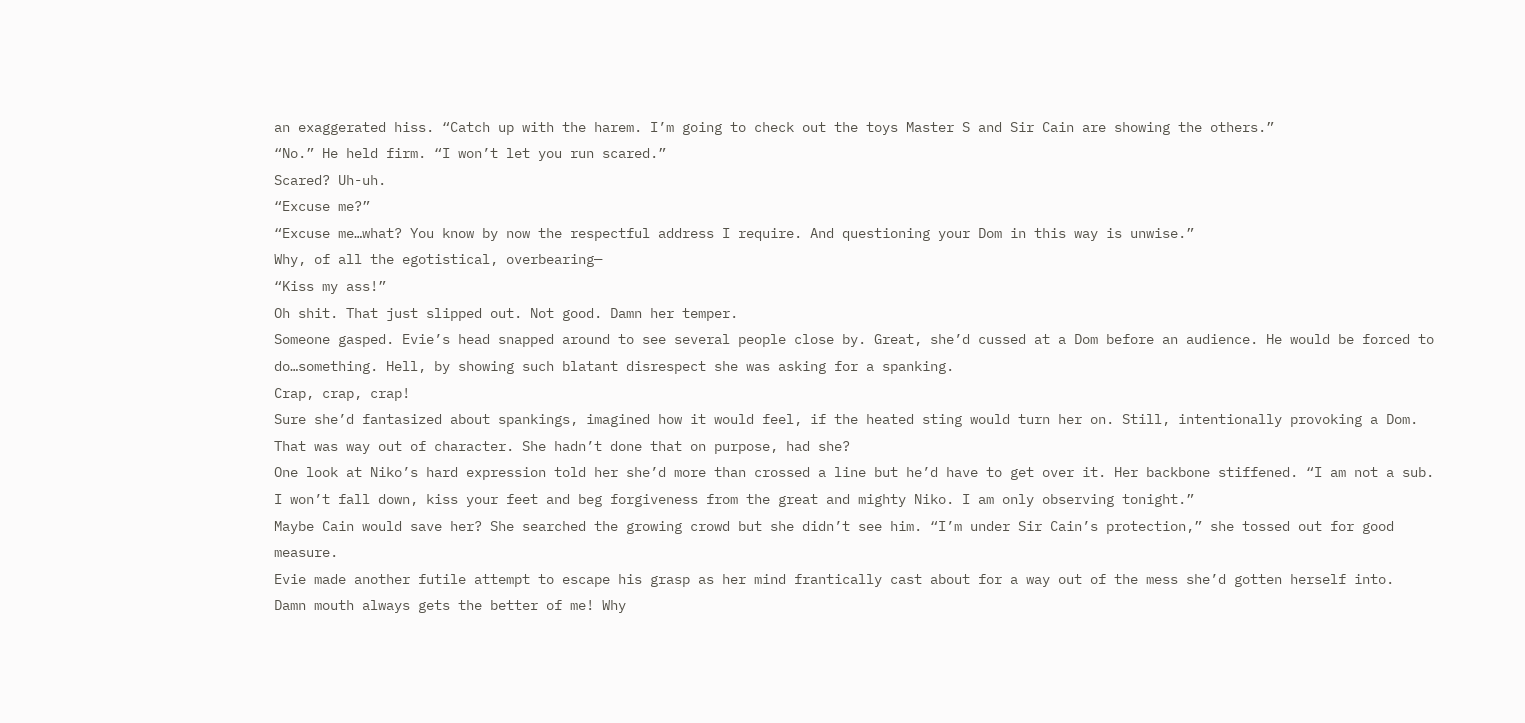an exaggerated hiss. “Catch up with the harem. I’m going to check out the toys Master S and Sir Cain are showing the others.”
“No.” He held firm. “I won’t let you run scared.”
Scared? Uh-uh.
“Excuse me?”
“Excuse me…what? You know by now the respectful address I require. And questioning your Dom in this way is unwise.”
Why, of all the egotistical, overbearing—
“Kiss my ass!”
Oh shit. That just slipped out. Not good. Damn her temper.
Someone gasped. Evie’s head snapped around to see several people close by. Great, she’d cussed at a Dom before an audience. He would be forced to do…something. Hell, by showing such blatant disrespect she was asking for a spanking.
Crap, crap, crap!
Sure she’d fantasized about spankings, imagined how it would feel, if the heated sting would turn her on. Still, intentionally provoking a Dom. That was way out of character. She hadn’t done that on purpose, had she?
One look at Niko’s hard expression told her she’d more than crossed a line but he’d have to get over it. Her backbone stiffened. “I am not a sub. I won’t fall down, kiss your feet and beg forgiveness from the great and mighty Niko. I am only observing tonight.”
Maybe Cain would save her? She searched the growing crowd but she didn’t see him. “I’m under Sir Cain’s protection,” she tossed out for good measure.
Evie made another futile attempt to escape his grasp as her mind frantically cast about for a way out of the mess she’d gotten herself into.
Damn mouth always gets the better of me! Why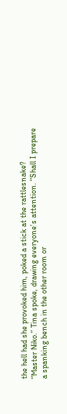the hell had she provoked him, poked a stick at the rattlesnake?
“Master Niko.” Tina spoke, drawing everyone’s attention. “Shall I prepare a spanking bench in the other room or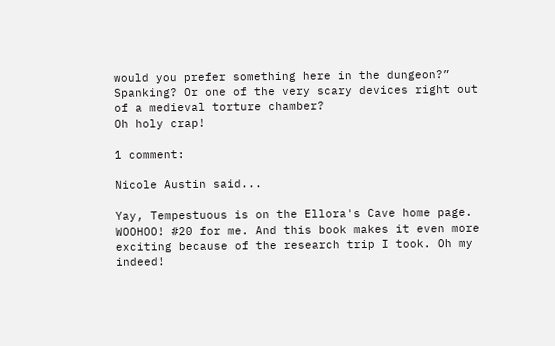would you prefer something here in the dungeon?”
Spanking? Or one of the very scary devices right out of a medieval torture chamber?
Oh holy crap!

1 comment:

Nicole Austin said...

Yay, Tempestuous is on the Ellora's Cave home page. WOOHOO! #20 for me. And this book makes it even more exciting because of the research trip I took. Oh my indeed!